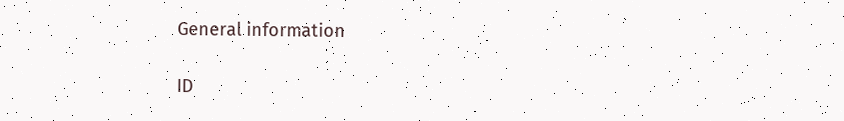General information

ID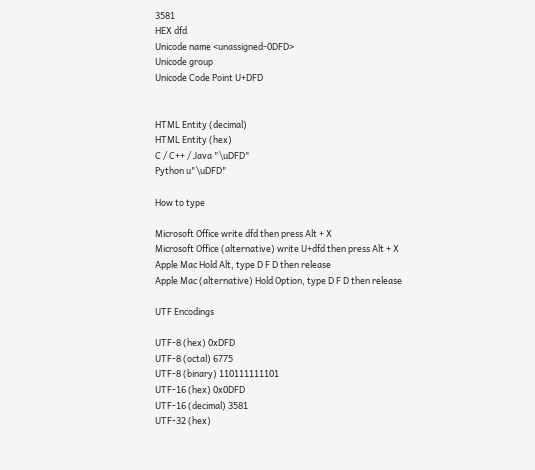3581
HEX dfd
Unicode name <unassigned-0DFD>
Unicode group
Unicode Code Point U+DFD


HTML Entity (decimal)
HTML Entity (hex)
C / C++ / Java "\uDFD"
Python u"\uDFD"

How to type

Microsoft Office write dfd then press Alt + X
Microsoft Office (alternative) write U+dfd then press Alt + X
Apple Mac Hold Alt, type D F D then release
Apple Mac (alternative) Hold Option, type D F D then release

UTF Encodings

UTF-8 (hex) 0xDFD
UTF-8 (octal) 6775
UTF-8 (binary) 110111111101
UTF-16 (hex) 0x0DFD
UTF-16 (decimal) 3581
UTF-32 (hex)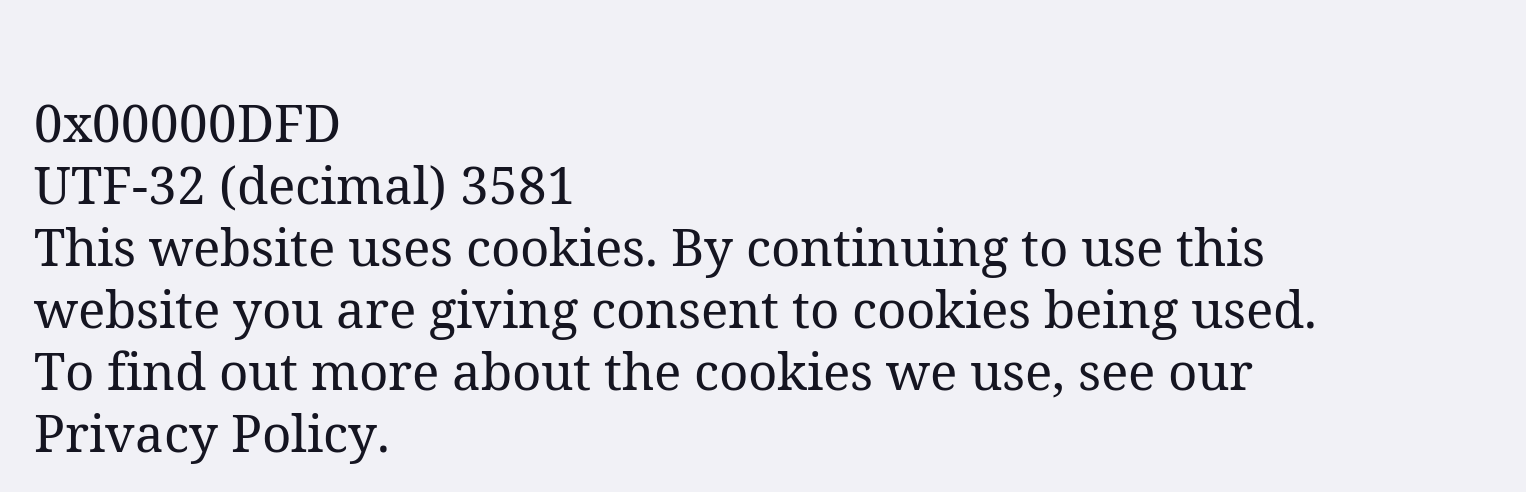0x00000DFD
UTF-32 (decimal) 3581
This website uses cookies. By continuing to use this website you are giving consent to cookies being used. To find out more about the cookies we use, see our Privacy Policy.